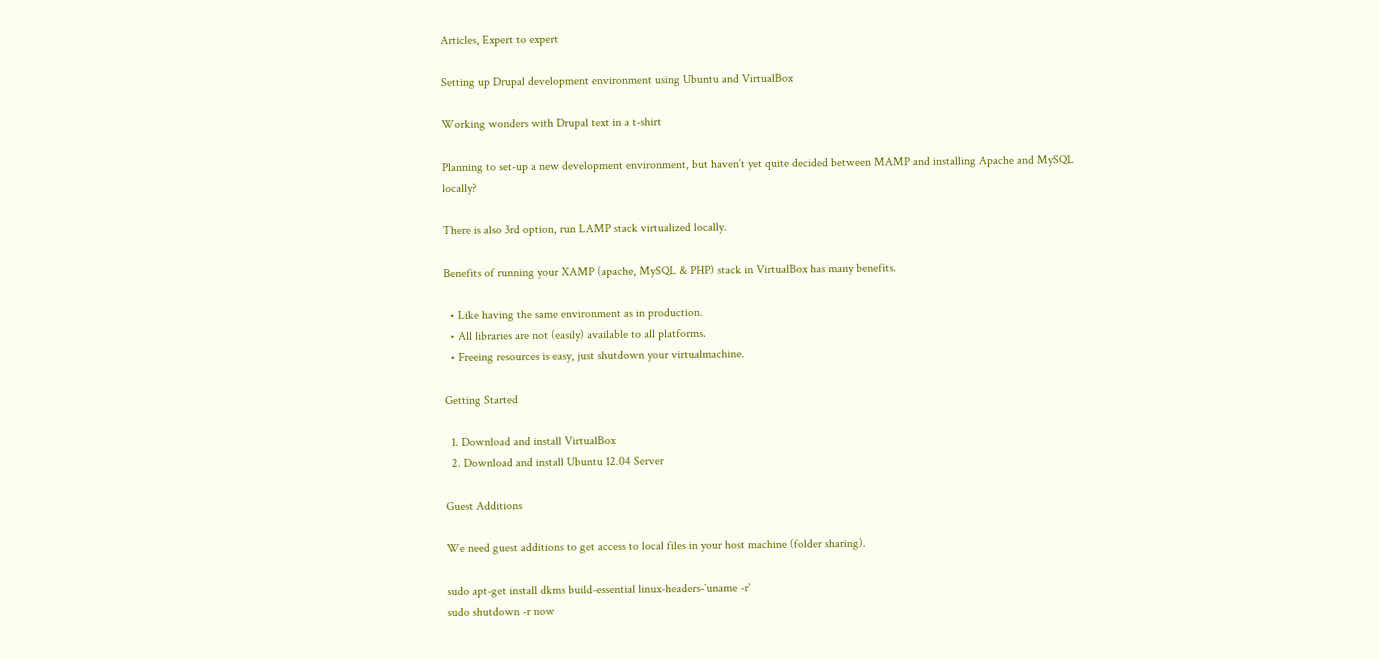Articles, Expert to expert

Setting up Drupal development environment using Ubuntu and VirtualBox

Working wonders with Drupal text in a t-shirt

Planning to set-up a new development environment, but haven’t yet quite decided between MAMP and installing Apache and MySQL locally?

There is also 3rd option, run LAMP stack virtualized locally.

Benefits of running your XAMP (apache, MySQL & PHP) stack in VirtualBox has many benefits.

  • Like having the same environment as in production.
  • All libraries are not (easily) available to all platforms.
  • Freeing resources is easy, just shutdown your virtualmachine.

Getting Started

  1. Download and install VirtualBox
  2. Download and install Ubuntu 12.04 Server

Guest Additions

We need guest additions to get access to local files in your host machine (folder sharing).

sudo apt-get install dkms build-essential linux-headers-`uname -r`
sudo shutdown -r now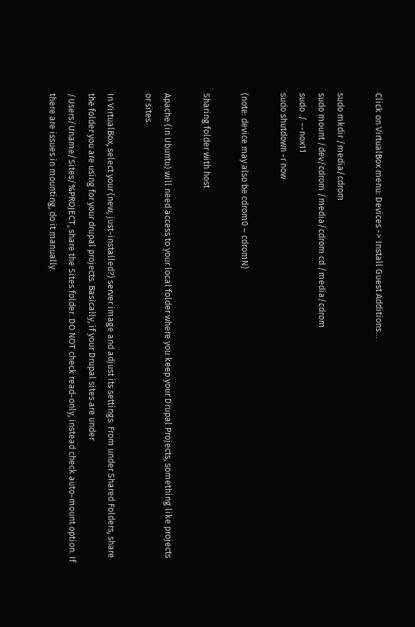Click on VirtualBox menu: Devices -> Install Guest Additions…

sudo mkdir /media/cdrom
sudo mount /dev/cdrom /media/cdrom cd /media/cdrom
sudo ./ --nox11
sudo shutdown -r now

(note: device may also be cdrom0 – cdromN)

Sharing folder with host

Apache (in Ubuntu) will need access to your local folder where you keep your Drupal Projects, something like projects or sites.

In VirtualBox, select your (new, just-installed?) server image and adjust its settings. From under Shared Folders, share the folder you are using for your drupal projects. Basically, if your Drupal sites are under /Users/Uname/Sites/%PROJECT, share the Sites folder. DO NOT check read-only, instead check auto-mount option. If there are issues in mounting, do it manually.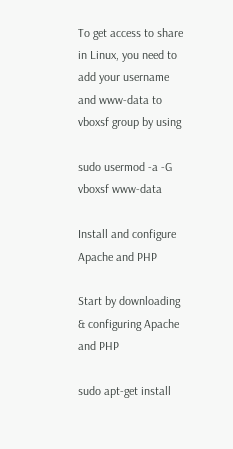To get access to share in Linux, you need to add your username and www-data to vboxsf group by using

sudo usermod -a -G vboxsf www-data

Install and configure Apache and PHP

Start by downloading & configuring Apache and PHP

sudo apt-get install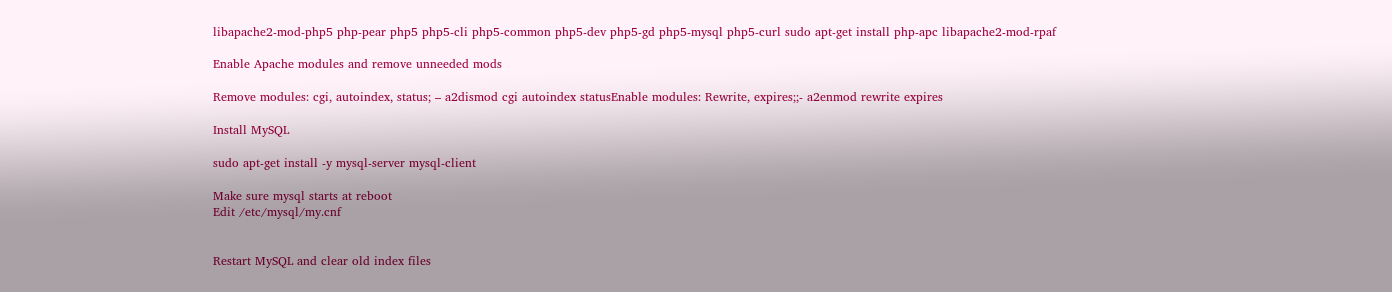libapache2-mod-php5 php-pear php5 php5-cli php5-common php5-dev php5-gd php5-mysql php5-curl sudo apt-get install php-apc libapache2-mod-rpaf

Enable Apache modules and remove unneeded mods

Remove modules: cgi, autoindex, status; – a2dismod cgi autoindex statusEnable modules: Rewrite, expires;;- a2enmod rewrite expires

Install MySQL

sudo apt-get install -y mysql-server mysql-client

Make sure mysql starts at reboot
Edit /etc/mysql/my.cnf


Restart MySQL and clear old index files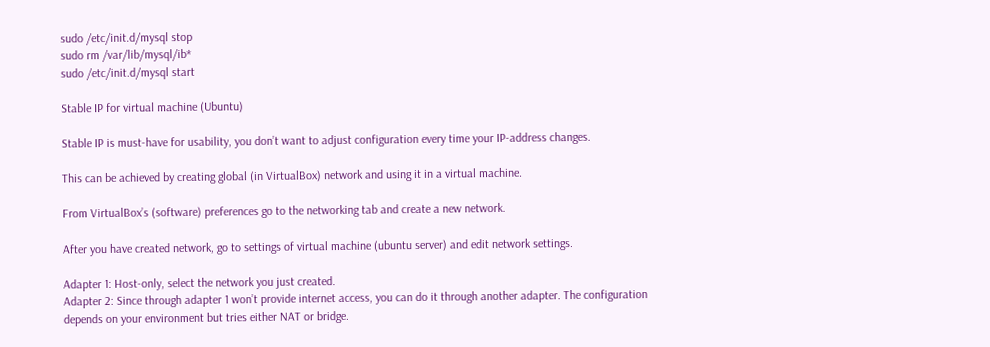sudo /etc/init.d/mysql stop
sudo rm /var/lib/mysql/ib*
sudo /etc/init.d/mysql start

Stable IP for virtual machine (Ubuntu)

Stable IP is must-have for usability, you don’t want to adjust configuration every time your IP-address changes.

This can be achieved by creating global (in VirtualBox) network and using it in a virtual machine.

From VirtualBox’s (software) preferences go to the networking tab and create a new network.

After you have created network, go to settings of virtual machine (ubuntu server) and edit network settings.

Adapter 1: Host-only, select the network you just created.
Adapter 2: Since through adapter 1 won’t provide internet access, you can do it through another adapter. The configuration depends on your environment but tries either NAT or bridge.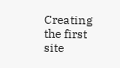Creating the first site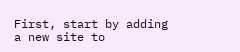First, start by adding a new site to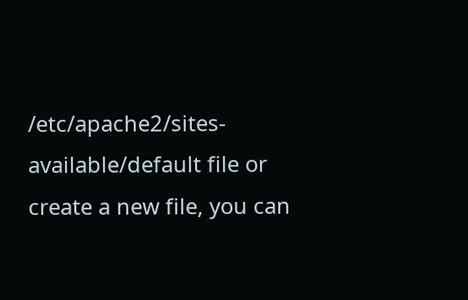/etc/apache2/sites-available/default file or create a new file, you can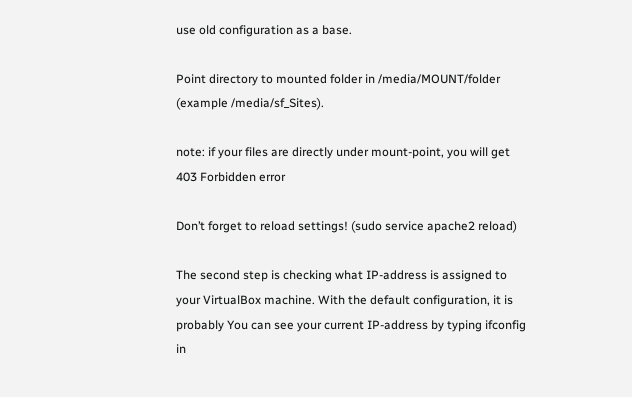use old configuration as a base.

Point directory to mounted folder in /media/MOUNT/folder (example /media/sf_Sites).

note: if your files are directly under mount-point, you will get 403 Forbidden error

Don’t forget to reload settings! (sudo service apache2 reload)

The second step is checking what IP-address is assigned to your VirtualBox machine. With the default configuration, it is probably You can see your current IP-address by typing ifconfig in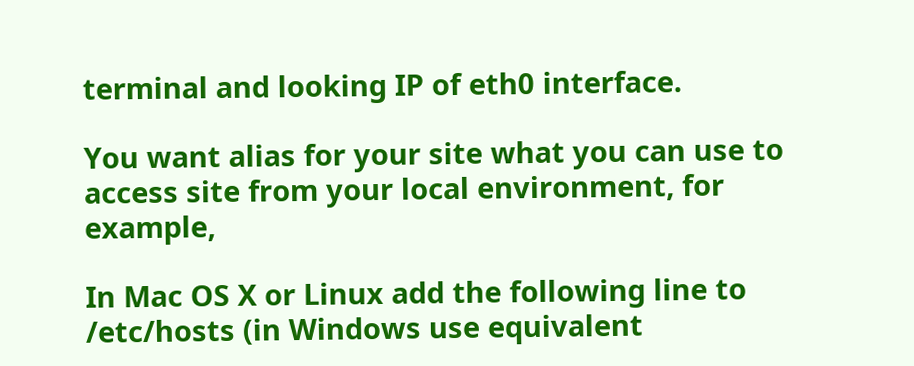terminal and looking IP of eth0 interface.

You want alias for your site what you can use to access site from your local environment, for example,

In Mac OS X or Linux add the following line to /etc/hosts (in Windows use equivalent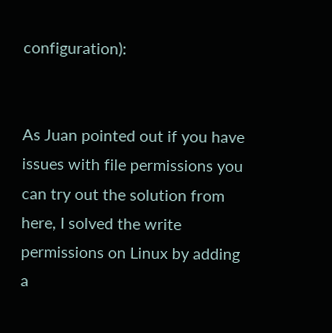configuration):


As Juan pointed out if you have issues with file permissions you can try out the solution from here, I solved the write permissions on Linux by adding a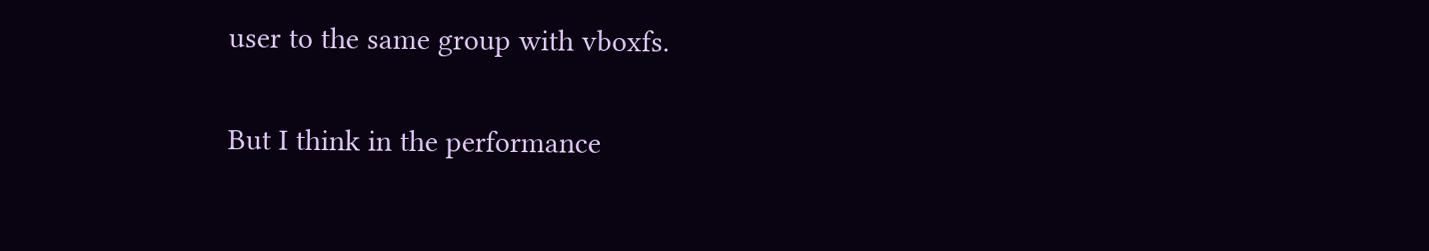user to the same group with vboxfs.

But I think in the performance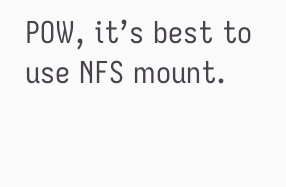POW, it’s best to use NFS mount.